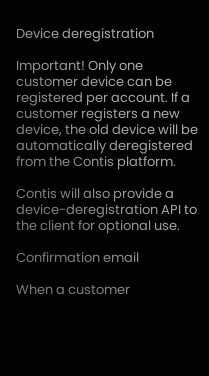Device deregistration

Important! Only one customer device can be registered per account. If a customer registers a new device, the old device will be automatically deregistered from the Contis platform.

Contis will also provide a device-deregistration API to the client for optional use.

Confirmation email

When a customer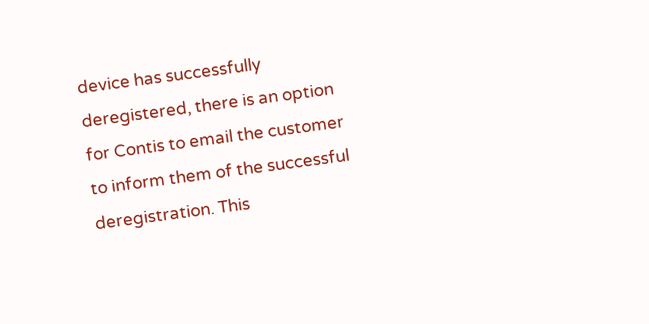device has successfully deregistered, there is an option for Contis to email the customer to inform them of the successful deregistration. This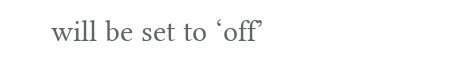will be set to ‘off’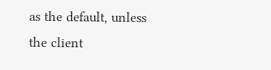as the default, unless the client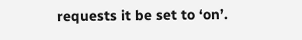requests it be set to ‘on’.